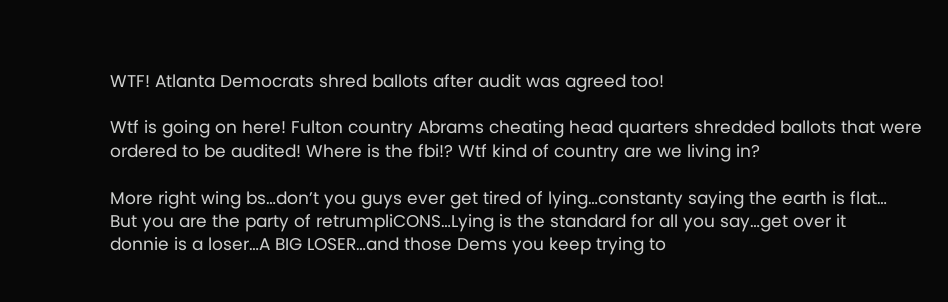WTF! Atlanta Democrats shred ballots after audit was agreed too!

Wtf is going on here! Fulton country Abrams cheating head quarters shredded ballots that were ordered to be audited! Where is the fbi!? Wtf kind of country are we living in?

More right wing bs…don’t you guys ever get tired of lying…constanty saying the earth is flat…
But you are the party of retrumpliCONS…Lying is the standard for all you say…get over it
donnie is a loser…A BIG LOSER…and those Dems you keep trying to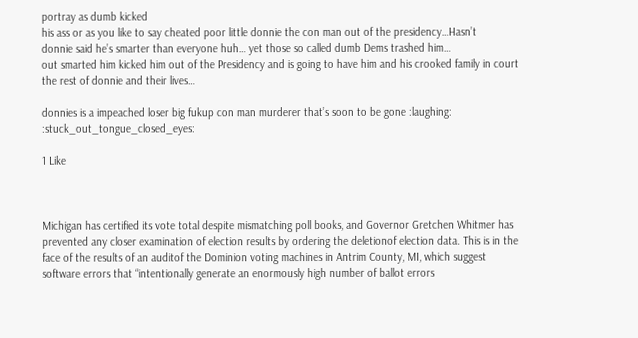portray as dumb kicked
his ass or as you like to say cheated poor little donnie the con man out of the presidency…Hasn’t
donnie said he’s smarter than everyone huh… yet those so called dumb Dems trashed him…
out smarted him kicked him out of the Presidency and is going to have him and his crooked family in court the rest of donnie and their lives…

donnies is a impeached loser big fukup con man murderer that’s soon to be gone :laughing: :stuck_out_tongue_closed_eyes:

1 Like



Michigan has certified its vote total despite mismatching poll books, and Governor Gretchen Whitmer has prevented any closer examination of election results by ordering the deletionof election data. This is in the face of the results of an auditof the Dominion voting machines in Antrim County, MI, which suggest software errors that “intentionally generate an enormously high number of ballot errors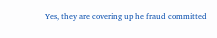Yes, they are covering up he fraud committed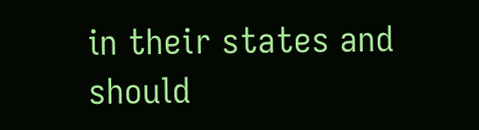in their states and should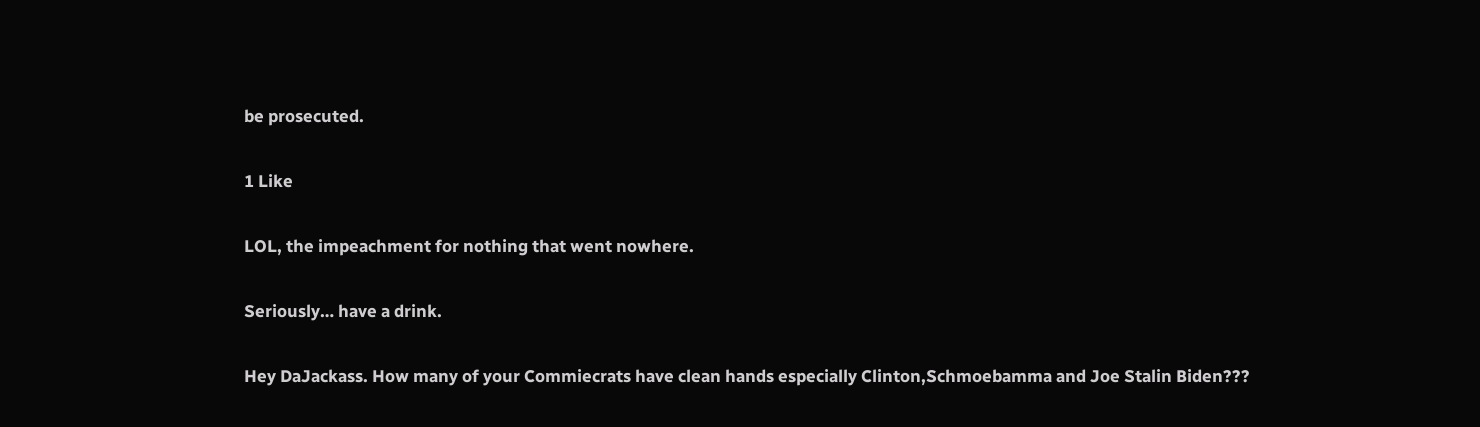be prosecuted.

1 Like

LOL, the impeachment for nothing that went nowhere.

Seriously… have a drink.

Hey DaJackass. How many of your Commiecrats have clean hands especially Clinton,Schmoebamma and Joe Stalin Biden???